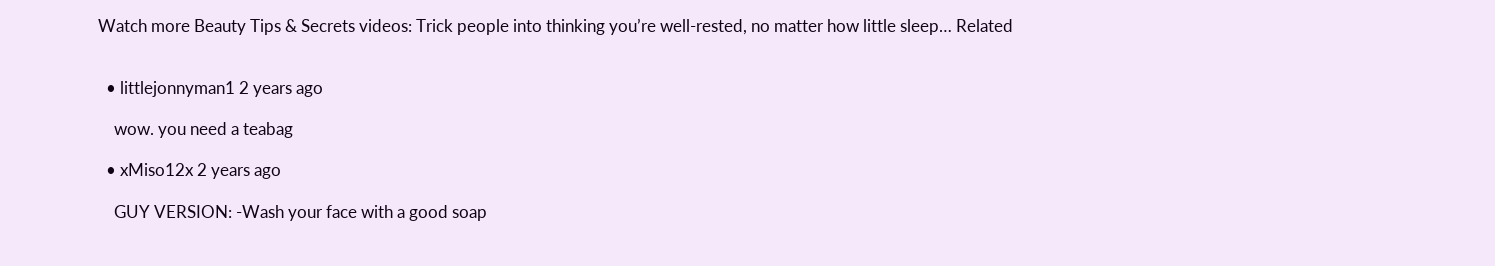Watch more Beauty Tips & Secrets videos: Trick people into thinking you’re well-rested, no matter how little sleep… Related


  • littlejonnyman1 2 years ago

    wow. you need a teabag

  • xMiso12x 2 years ago

    GUY VERSION: -Wash your face with a good soap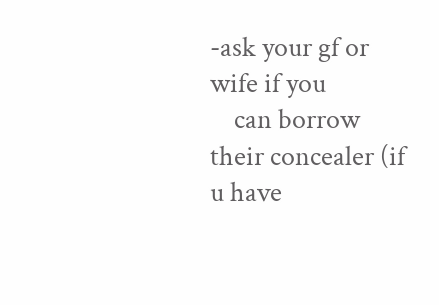-ask your gf or wife if you
    can borrow their concealer (if u have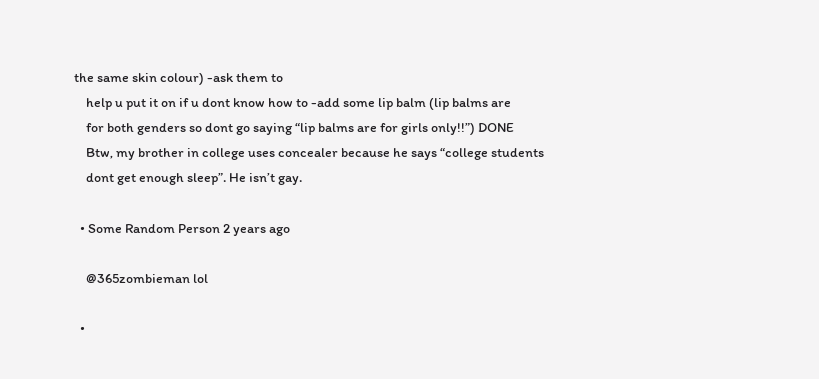the same skin colour) -ask them to
    help u put it on if u dont know how to -add some lip balm (lip balms are
    for both genders so dont go saying “lip balms are for girls only!!”) DONE
    Btw, my brother in college uses concealer because he says “college students
    dont get enough sleep”. He isn’t gay.

  • Some Random Person 2 years ago

    @365zombieman lol

  •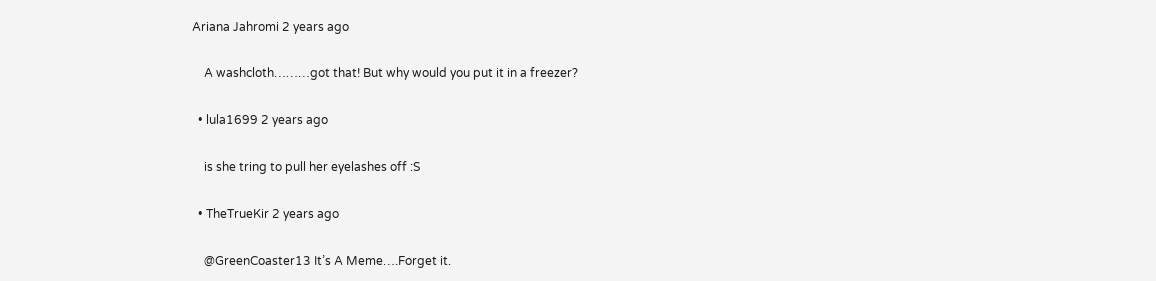Ariana Jahromi 2 years ago

    A washcloth………got that! But why would you put it in a freezer?

  • lula1699 2 years ago

    is she tring to pull her eyelashes off :S

  • TheTrueKir 2 years ago

    @GreenCoaster13 It’s A Meme….Forget it.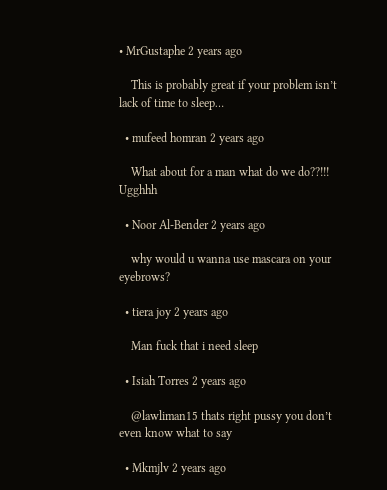• MrGustaphe 2 years ago

    This is probably great if your problem isn’t lack of time to sleep…

  • mufeed homran 2 years ago

    What about for a man what do we do??!!! Ugghhh

  • Noor Al-Bender 2 years ago

    why would u wanna use mascara on your eyebrows?

  • tiera joy 2 years ago

    Man fuck that i need sleep

  • Isiah Torres 2 years ago

    @lawliman15 thats right pussy you don’t even know what to say

  • Mkmjlv 2 years ago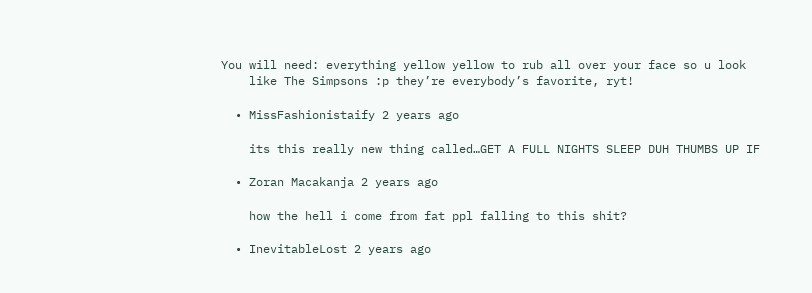You will need: everything yellow yellow to rub all over your face so u look
    like The Simpsons :p they’re everybody’s favorite, ryt!

  • MissFashionistaify 2 years ago

    its this really new thing called…GET A FULL NIGHTS SLEEP DUH THUMBS UP IF

  • Zoran Macakanja 2 years ago

    how the hell i come from fat ppl falling to this shit?

  • InevitableLost 2 years ago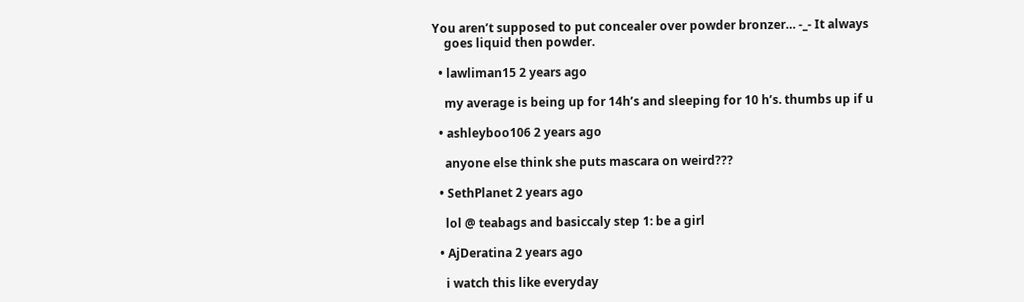You aren’t supposed to put concealer over powder bronzer… -_- It always
    goes liquid then powder.

  • lawliman15 2 years ago

    my average is being up for 14h’s and sleeping for 10 h’s. thumbs up if u

  • ashleyboo106 2 years ago

    anyone else think she puts mascara on weird???

  • SethPlanet 2 years ago

    lol @ teabags and basiccaly step 1: be a girl

  • AjDeratina 2 years ago

    i watch this like everyday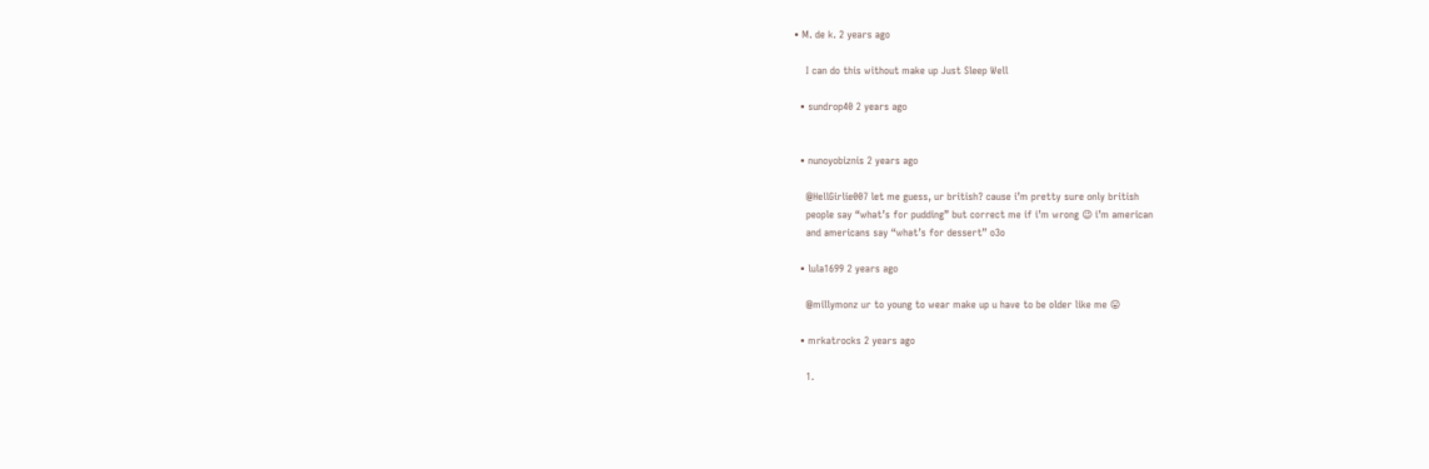• M. de k. 2 years ago

    I can do this without make up Just Sleep Well

  • sundrop40 2 years ago


  • nunoyobiznis 2 years ago

    @HellGirlie007 let me guess, ur british? cause i’m pretty sure only british
    people say “what’s for pudding” but correct me if i’m wrong 😉 i’m american
    and americans say “what’s for dessert” o3o

  • lula1699 2 years ago

    @millymonz ur to young to wear make up u have to be older like me 😛

  • mrkatrocks 2 years ago

    1.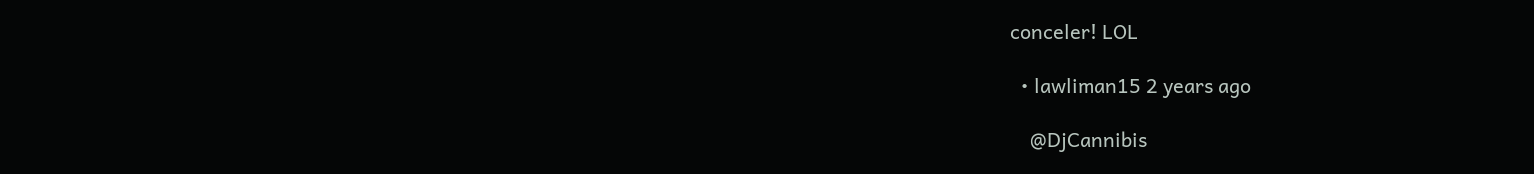conceler! LOL

  • lawliman15 2 years ago

    @DjCannibis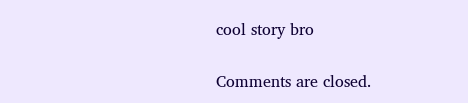cool story bro

Comments are closed.